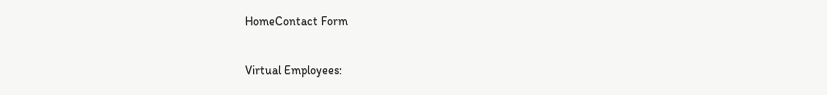HomeContact Form

Virtual Employees: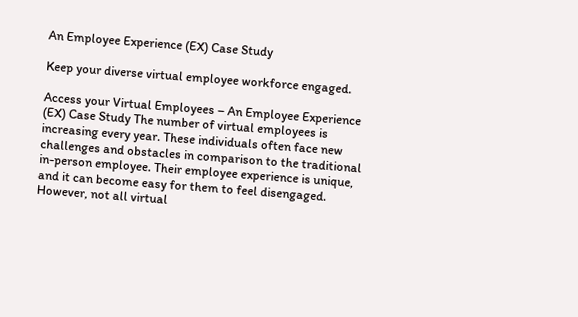An Employee Experience (EX) Case Study

Keep your diverse virtual employee workforce engaged.

Access your Virtual Employees – An Employee Experience (EX) Case Study The number of virtual employees is increasing every year. These individuals often face new challenges and obstacles in comparison to the traditional in-person employee. Their employee experience is unique, and it can become easy for them to feel disengaged. However, not all virtual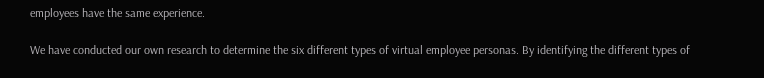employees have the same experience.

We have conducted our own research to determine the six different types of virtual employee personas. By identifying the different types of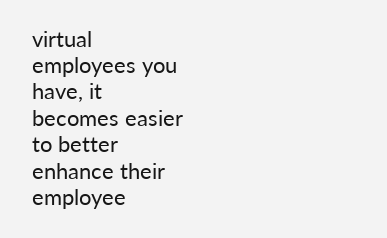virtual employees you have, it becomes easier to better enhance their employee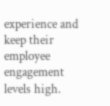experience and keep their employee engagement levels high.